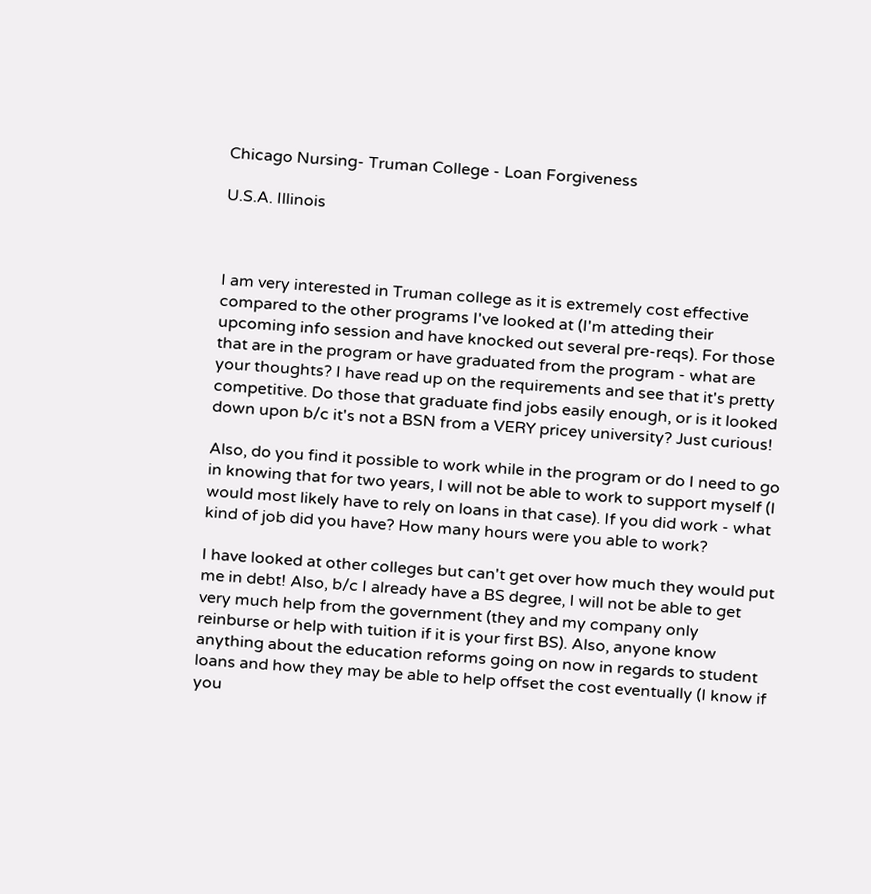Chicago Nursing- Truman College - Loan Forgiveness

U.S.A. Illinois



I am very interested in Truman college as it is extremely cost effective compared to the other programs I've looked at (I'm atteding their upcoming info session and have knocked out several pre-reqs). For those that are in the program or have graduated from the program - what are your thoughts? I have read up on the requirements and see that it's pretty competitive. Do those that graduate find jobs easily enough, or is it looked down upon b/c it's not a BSN from a VERY pricey university? Just curious!

Also, do you find it possible to work while in the program or do I need to go in knowing that for two years, I will not be able to work to support myself (I would most likely have to rely on loans in that case). If you did work - what kind of job did you have? How many hours were you able to work?

I have looked at other colleges but can't get over how much they would put me in debt! Also, b/c I already have a BS degree, I will not be able to get very much help from the government (they and my company only reinburse or help with tuition if it is your first BS). Also, anyone know anything about the education reforms going on now in regards to student loans and how they may be able to help offset the cost eventually (I know if you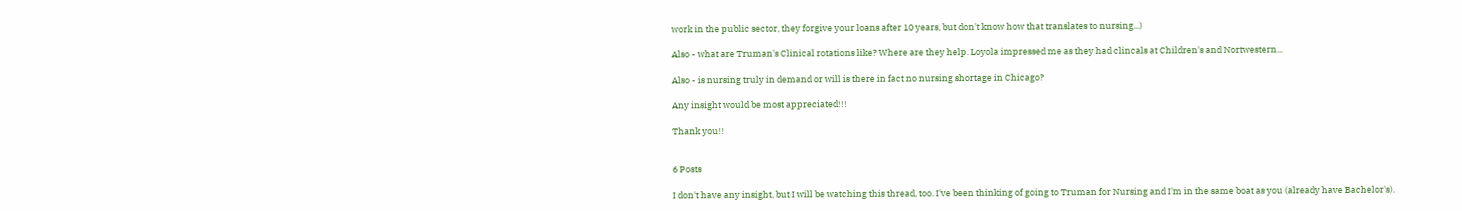work in the public sector, they forgive your loans after 10 years, but don't know how that translates to nursing...)

Also - what are Truman's Clinical rotations like? Where are they help. Loyola impressed me as they had clincals at Children's and Nortwestern...

Also - is nursing truly in demand or will is there in fact no nursing shortage in Chicago?

Any insight would be most appreciated!!!

Thank you!!


6 Posts

I don't have any insight, but I will be watching this thread, too. I've been thinking of going to Truman for Nursing and I'm in the same boat as you (already have Bachelor's).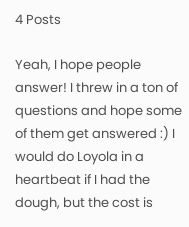4 Posts

Yeah, I hope people answer! I threw in a ton of questions and hope some of them get answered :) I would do Loyola in a heartbeat if I had the dough, but the cost is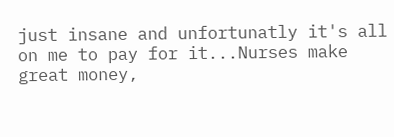just insane and unfortunatly it's all on me to pay for it...Nurses make great money,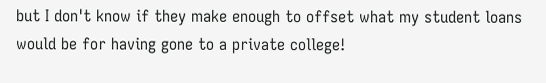but I don't know if they make enough to offset what my student loans would be for having gone to a private college!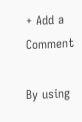+ Add a Comment

By using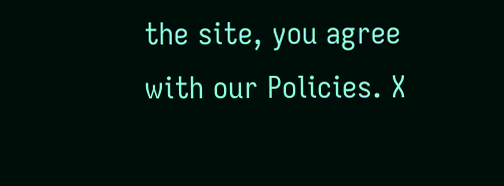the site, you agree with our Policies. X